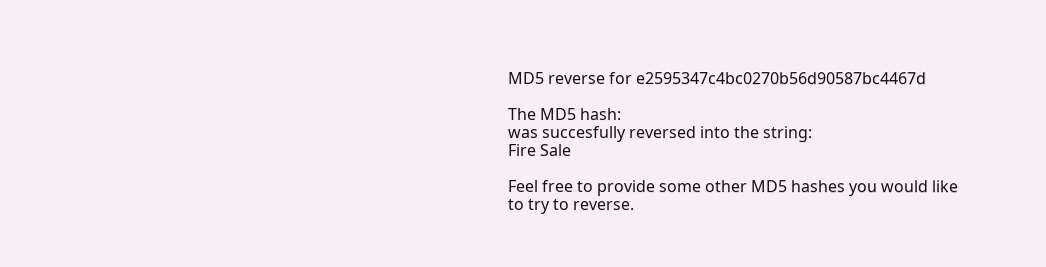MD5 reverse for e2595347c4bc0270b56d90587bc4467d

The MD5 hash:
was succesfully reversed into the string:
Fire Sale

Feel free to provide some other MD5 hashes you would like to try to reverse.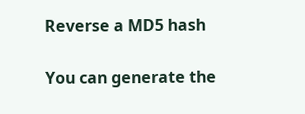Reverse a MD5 hash

You can generate the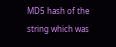MD5 hash of the string which was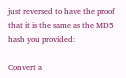just reversed to have the proof that it is the same as the MD5 hash you provided:

Convert a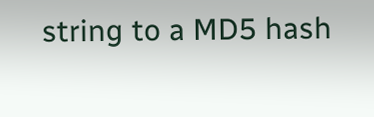string to a MD5 hash